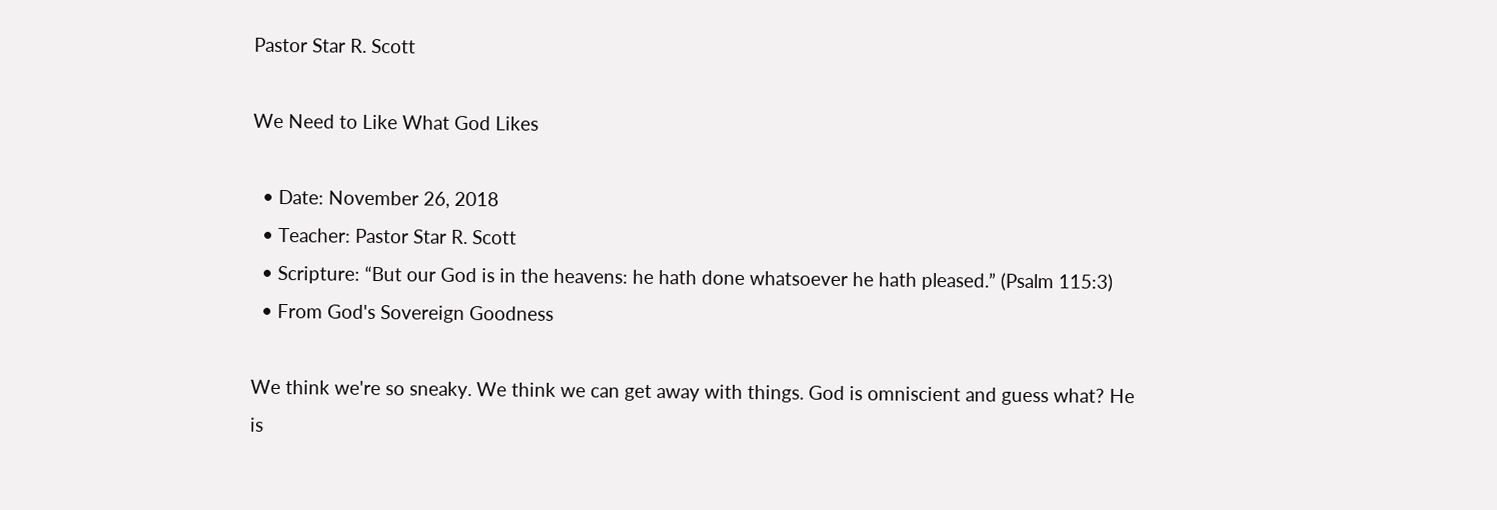Pastor Star R. Scott

We Need to Like What God Likes

  • Date: November 26, 2018
  • Teacher: Pastor Star R. Scott
  • Scripture: “But our God is in the heavens: he hath done whatsoever he hath pleased.” (Psalm 115:3)
  • From God's Sovereign Goodness

We think we're so sneaky. We think we can get away with things. God is omniscient and guess what? He is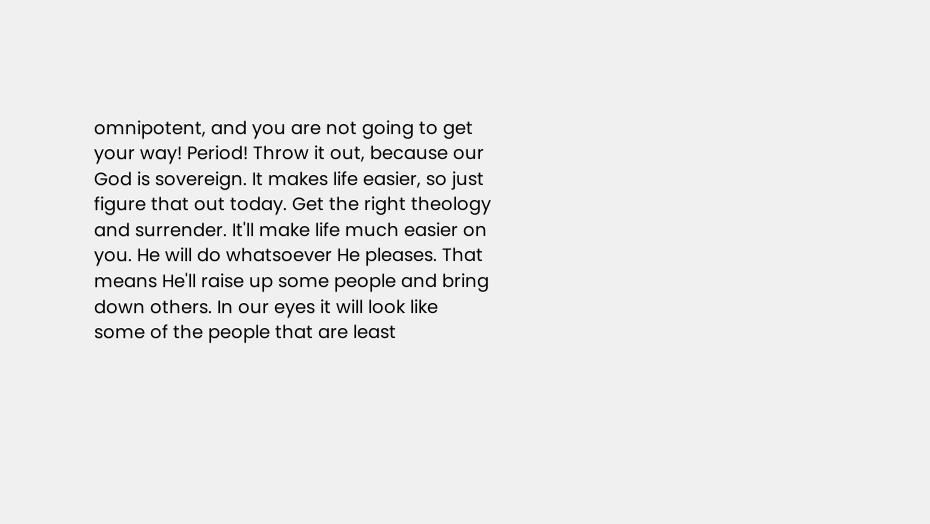omnipotent, and you are not going to get your way! Period! Throw it out, because our God is sovereign. It makes life easier, so just figure that out today. Get the right theology and surrender. It'll make life much easier on you. He will do whatsoever He pleases. That means He'll raise up some people and bring down others. In our eyes it will look like some of the people that are least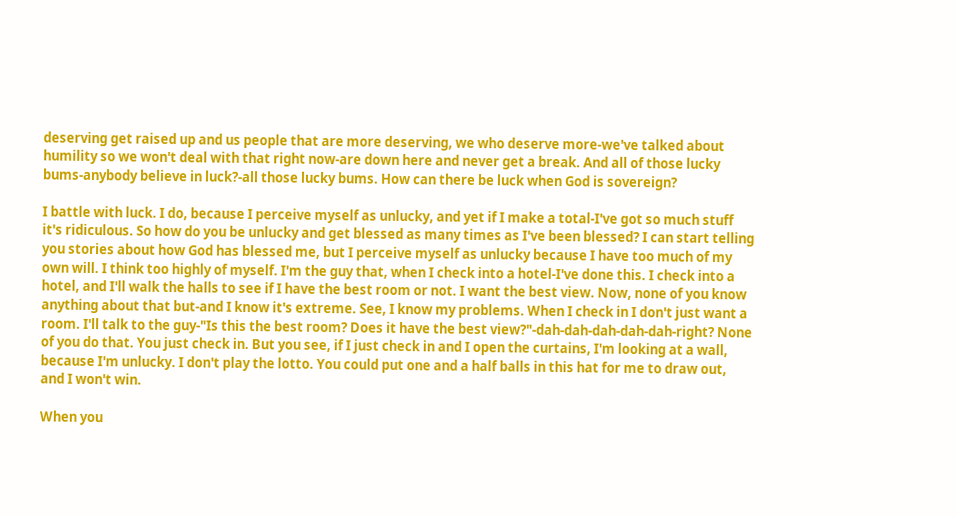deserving get raised up and us people that are more deserving, we who deserve more-we've talked about humility so we won't deal with that right now-are down here and never get a break. And all of those lucky bums-anybody believe in luck?-all those lucky bums. How can there be luck when God is sovereign?

I battle with luck. I do, because I perceive myself as unlucky, and yet if I make a total-I've got so much stuff it's ridiculous. So how do you be unlucky and get blessed as many times as I've been blessed? I can start telling you stories about how God has blessed me, but I perceive myself as unlucky because I have too much of my own will. I think too highly of myself. I'm the guy that, when I check into a hotel-I've done this. I check into a hotel, and I'll walk the halls to see if I have the best room or not. I want the best view. Now, none of you know anything about that but-and I know it's extreme. See, I know my problems. When I check in I don't just want a room. I'll talk to the guy-"Is this the best room? Does it have the best view?"-dah-dah-dah-dah-dah-right? None of you do that. You just check in. But you see, if I just check in and I open the curtains, I'm looking at a wall, because I'm unlucky. I don't play the lotto. You could put one and a half balls in this hat for me to draw out, and I won't win.

When you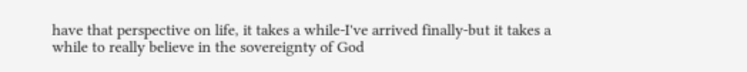have that perspective on life, it takes a while-I've arrived finally-but it takes a while to really believe in the sovereignty of God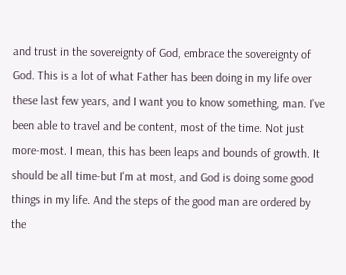and trust in the sovereignty of God, embrace the sovereignty of God. This is a lot of what Father has been doing in my life over these last few years, and I want you to know something, man. I've been able to travel and be content, most of the time. Not just more-most. I mean, this has been leaps and bounds of growth. It should be all time-but I'm at most, and God is doing some good things in my life. And the steps of the good man are ordered by the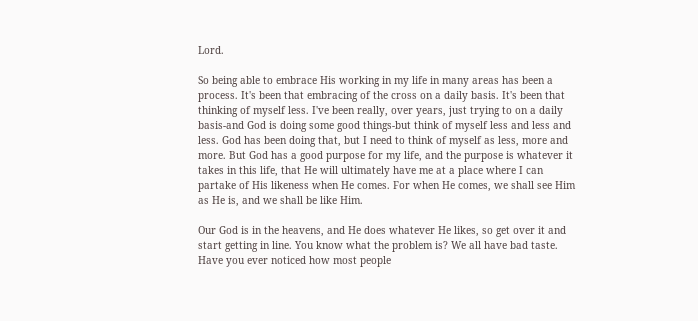Lord.

So being able to embrace His working in my life in many areas has been a process. It's been that embracing of the cross on a daily basis. It's been that thinking of myself less. I've been really, over years, just trying to on a daily basis-and God is doing some good things-but think of myself less and less and less. God has been doing that, but I need to think of myself as less, more and more. But God has a good purpose for my life, and the purpose is whatever it takes in this life, that He will ultimately have me at a place where I can partake of His likeness when He comes. For when He comes, we shall see Him as He is, and we shall be like Him.

Our God is in the heavens, and He does whatever He likes, so get over it and start getting in line. You know what the problem is? We all have bad taste. Have you ever noticed how most people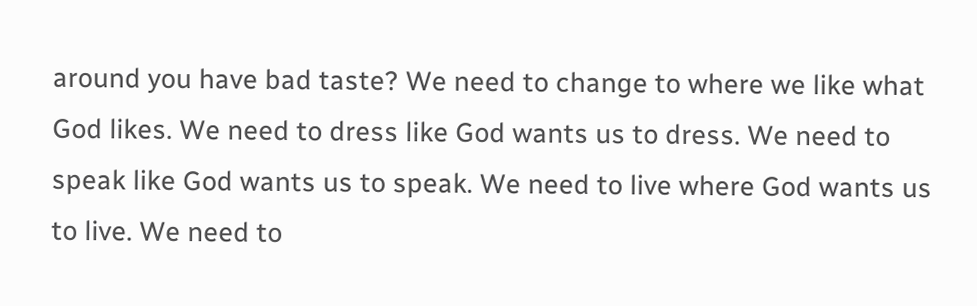around you have bad taste? We need to change to where we like what God likes. We need to dress like God wants us to dress. We need to speak like God wants us to speak. We need to live where God wants us to live. We need to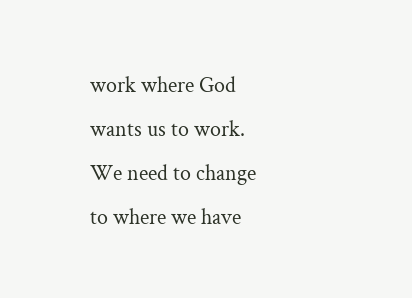work where God wants us to work. We need to change to where we have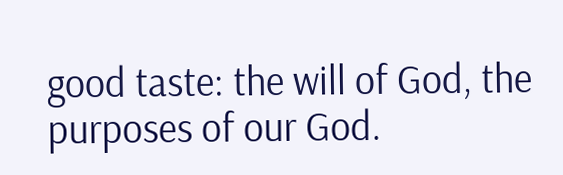good taste: the will of God, the purposes of our God.